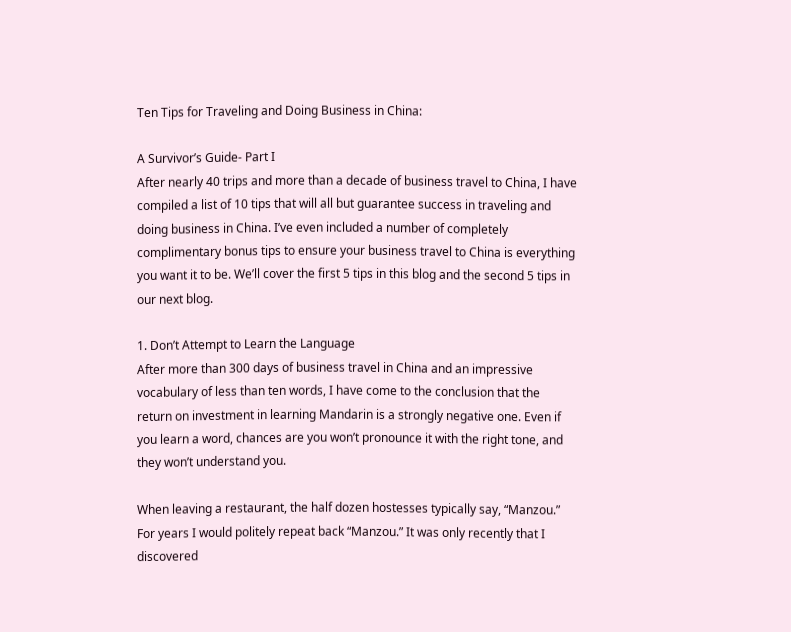Ten Tips for Traveling and Doing Business in China:

A Survivor’s Guide- Part I
After nearly 40 trips and more than a decade of business travel to China, I have compiled a list of 10 tips that will all but guarantee success in traveling and doing business in China. I’ve even included a number of completely complimentary bonus tips to ensure your business travel to China is everything you want it to be. We’ll cover the first 5 tips in this blog and the second 5 tips in our next blog.

1. Don’t Attempt to Learn the Language
After more than 300 days of business travel in China and an impressive vocabulary of less than ten words, I have come to the conclusion that the return on investment in learning Mandarin is a strongly negative one. Even if you learn a word, chances are you won’t pronounce it with the right tone, and they won’t understand you.

When leaving a restaurant, the half dozen hostesses typically say, “Manzou.” For years I would politely repeat back “Manzou.” It was only recently that I discovered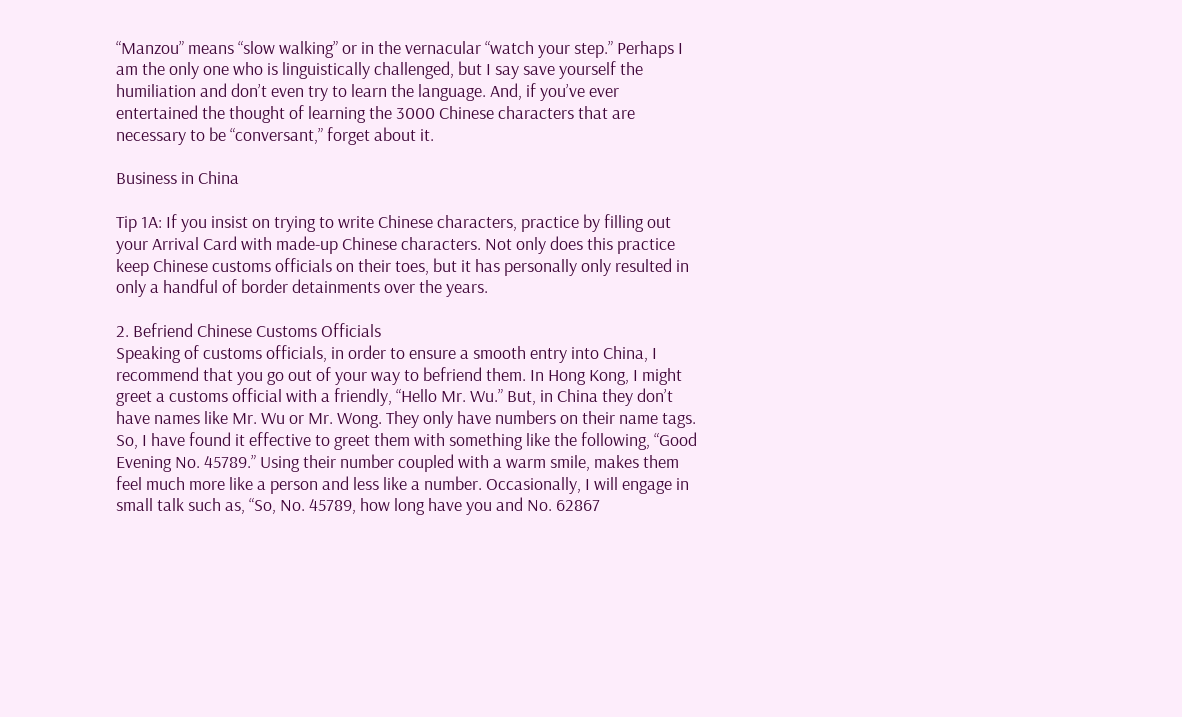“Manzou” means “slow walking” or in the vernacular “watch your step.” Perhaps I am the only one who is linguistically challenged, but I say save yourself the humiliation and don’t even try to learn the language. And, if you’ve ever entertained the thought of learning the 3000 Chinese characters that are necessary to be “conversant,” forget about it.

Business in China

Tip 1A: If you insist on trying to write Chinese characters, practice by filling out your Arrival Card with made-up Chinese characters. Not only does this practice keep Chinese customs officials on their toes, but it has personally only resulted in only a handful of border detainments over the years.

2. Befriend Chinese Customs Officials
Speaking of customs officials, in order to ensure a smooth entry into China, I recommend that you go out of your way to befriend them. In Hong Kong, I might greet a customs official with a friendly, “Hello Mr. Wu.” But, in China they don’t have names like Mr. Wu or Mr. Wong. They only have numbers on their name tags. So, I have found it effective to greet them with something like the following, “Good Evening No. 45789.” Using their number coupled with a warm smile, makes them feel much more like a person and less like a number. Occasionally, I will engage in small talk such as, “So, No. 45789, how long have you and No. 62867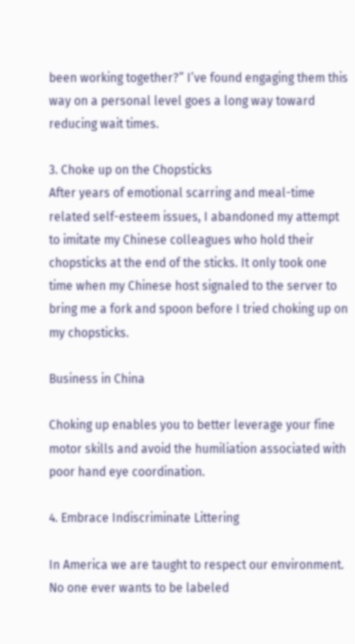been working together?” I’ve found engaging them this way on a personal level goes a long way toward reducing wait times.

3. Choke up on the Chopsticks
After years of emotional scarring and meal-time related self-esteem issues, I abandoned my attempt to imitate my Chinese colleagues who hold their chopsticks at the end of the sticks. It only took one time when my Chinese host signaled to the server to bring me a fork and spoon before I tried choking up on my chopsticks.

Business in China

Choking up enables you to better leverage your fine motor skills and avoid the humiliation associated with poor hand eye coordination.

4. Embrace Indiscriminate Littering

In America we are taught to respect our environment. No one ever wants to be labeled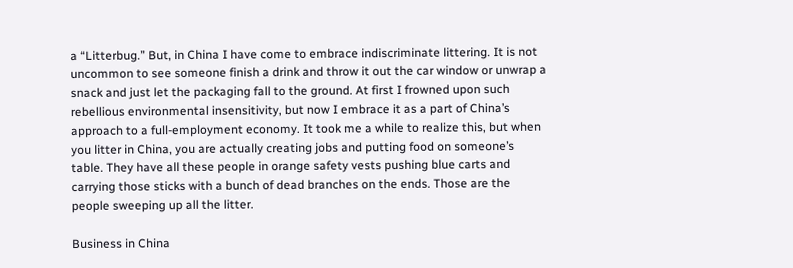a “Litterbug.” But, in China I have come to embrace indiscriminate littering. It is not uncommon to see someone finish a drink and throw it out the car window or unwrap a snack and just let the packaging fall to the ground. At first I frowned upon such rebellious environmental insensitivity, but now I embrace it as a part of China’s approach to a full-employment economy. It took me a while to realize this, but when you litter in China, you are actually creating jobs and putting food on someone’s table. They have all these people in orange safety vests pushing blue carts and carrying those sticks with a bunch of dead branches on the ends. Those are the people sweeping up all the litter.

Business in China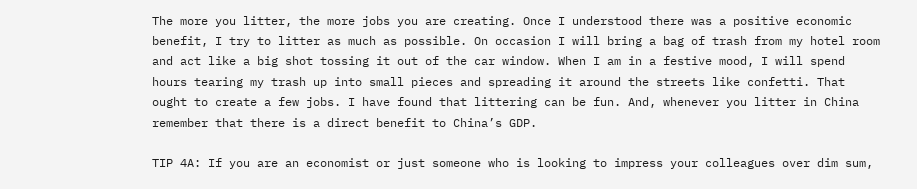The more you litter, the more jobs you are creating. Once I understood there was a positive economic benefit, I try to litter as much as possible. On occasion I will bring a bag of trash from my hotel room and act like a big shot tossing it out of the car window. When I am in a festive mood, I will spend hours tearing my trash up into small pieces and spreading it around the streets like confetti. That ought to create a few jobs. I have found that littering can be fun. And, whenever you litter in China remember that there is a direct benefit to China’s GDP.

TIP 4A: If you are an economist or just someone who is looking to impress your colleagues over dim sum,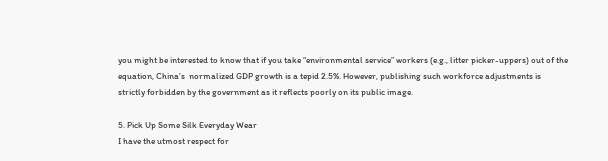you might be interested to know that if you take “environmental service” workers (e.g., litter picker-uppers) out of the equation, China’s  normalized GDP growth is a tepid 2.5%. However, publishing such workforce adjustments is strictly forbidden by the government as it reflects poorly on its public image.

5. Pick Up Some Silk Everyday Wear
I have the utmost respect for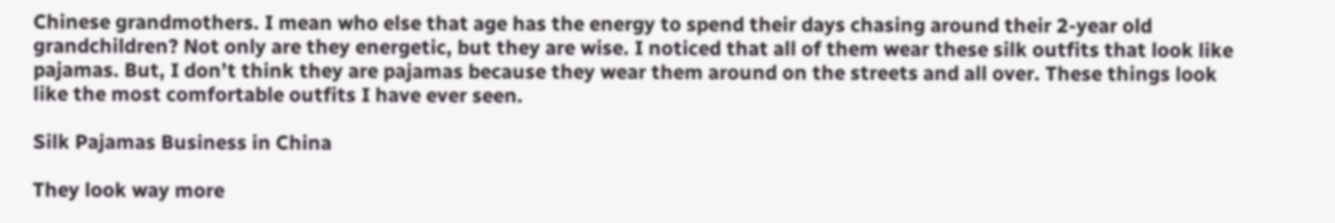Chinese grandmothers. I mean who else that age has the energy to spend their days chasing around their 2-year old grandchildren? Not only are they energetic, but they are wise. I noticed that all of them wear these silk outfits that look like pajamas. But, I don’t think they are pajamas because they wear them around on the streets and all over. These things look like the most comfortable outfits I have ever seen.

Silk Pajamas Business in China

They look way more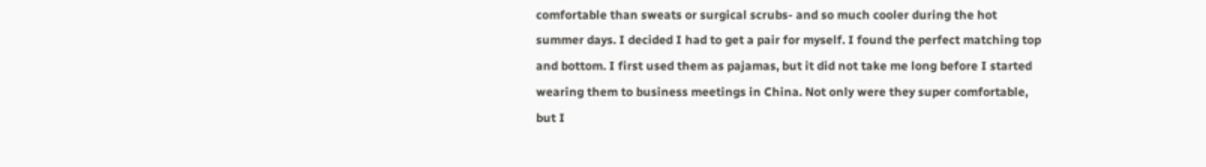comfortable than sweats or surgical scrubs- and so much cooler during the hot summer days. I decided I had to get a pair for myself. I found the perfect matching top and bottom. I first used them as pajamas, but it did not take me long before I started wearing them to business meetings in China. Not only were they super comfortable, but I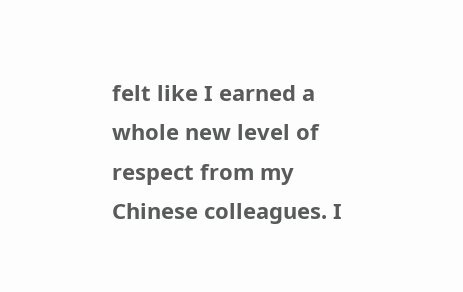felt like I earned a whole new level of respect from my Chinese colleagues. I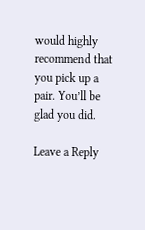would highly recommend that you pick up a pair. You’ll be glad you did.

Leave a Reply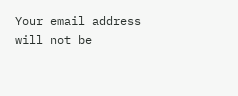Your email address will not be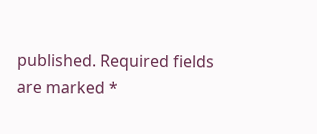published. Required fields are marked *